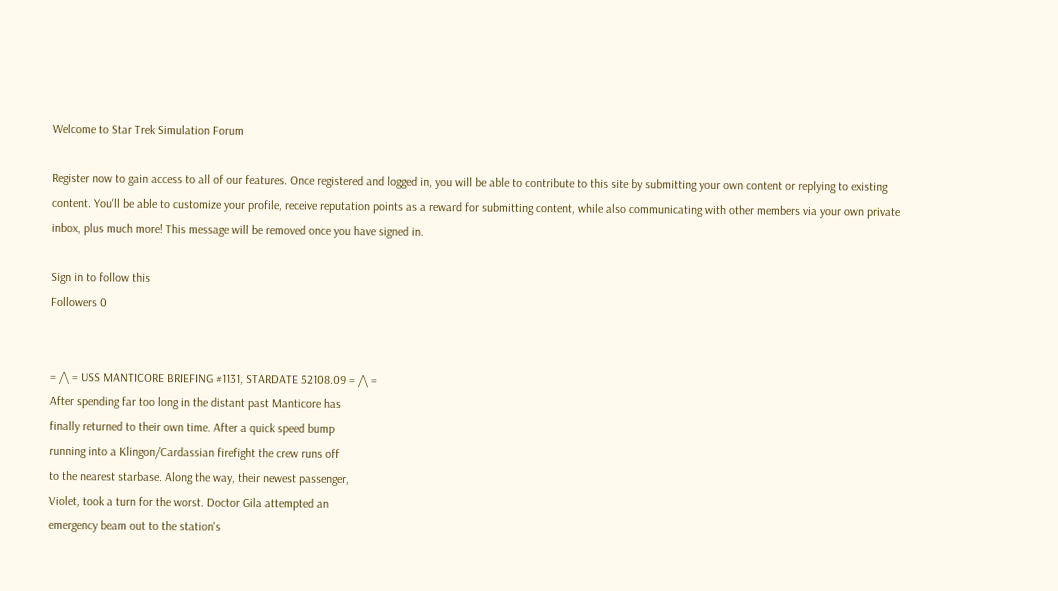Welcome to Star Trek Simulation Forum

Register now to gain access to all of our features. Once registered and logged in, you will be able to contribute to this site by submitting your own content or replying to existing content. You'll be able to customize your profile, receive reputation points as a reward for submitting content, while also communicating with other members via your own private inbox, plus much more! This message will be removed once you have signed in.

Sign in to follow this
Followers 0


= /\ = USS MANTICORE BRIEFING #1131, STARDATE 52108.09 = /\ =
After spending far too long in the distant past Manticore has
finally returned to their own time. After a quick speed bump
running into a Klingon/Cardassian firefight the crew runs off
to the nearest starbase. Along the way, their newest passenger,
Violet, took a turn for the worst. Doctor Gila attempted an
emergency beam out to the station's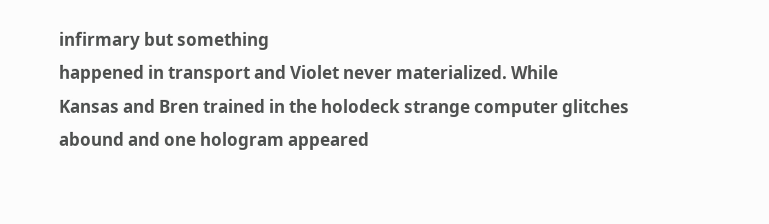infirmary but something
happened in transport and Violet never materialized. While
Kansas and Bren trained in the holodeck strange computer glitches
abound and one hologram appeared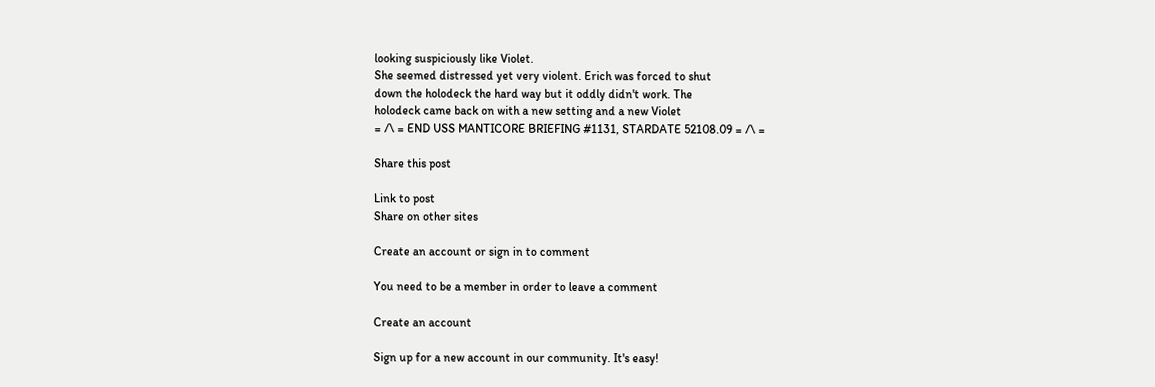looking suspiciously like Violet.
She seemed distressed yet very violent. Erich was forced to shut
down the holodeck the hard way but it oddly didn't work. The
holodeck came back on with a new setting and a new Violet
= /\ = END USS MANTICORE BRIEFING #1131, STARDATE 52108.09 = /\ =

Share this post

Link to post
Share on other sites

Create an account or sign in to comment

You need to be a member in order to leave a comment

Create an account

Sign up for a new account in our community. It's easy!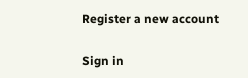Register a new account

Sign in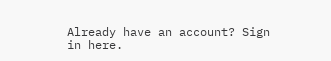Already have an account? Sign in here.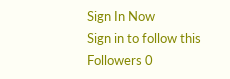Sign In Now
Sign in to follow this
Followers 0